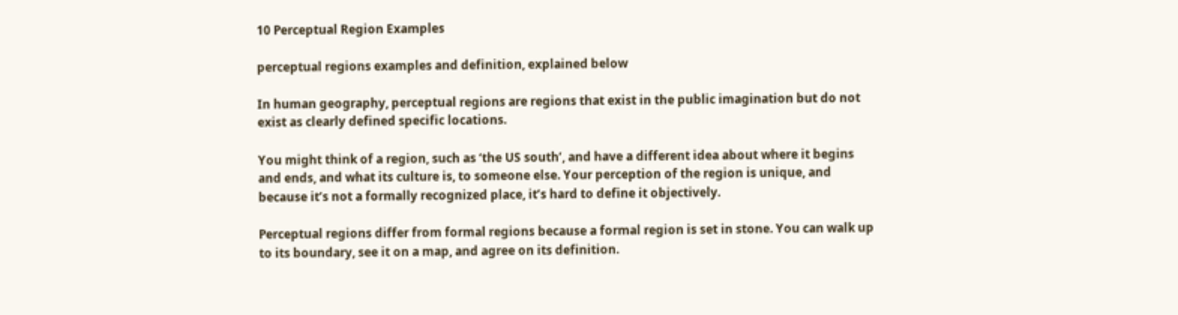10 Perceptual Region Examples

perceptual regions examples and definition, explained below

In human geography, perceptual regions are regions that exist in the public imagination but do not exist as clearly defined specific locations.

You might think of a region, such as ‘the US south’, and have a different idea about where it begins and ends, and what its culture is, to someone else. Your perception of the region is unique, and because it’s not a formally recognized place, it’s hard to define it objectively.

Perceptual regions differ from formal regions because a formal region is set in stone. You can walk up to its boundary, see it on a map, and agree on its definition.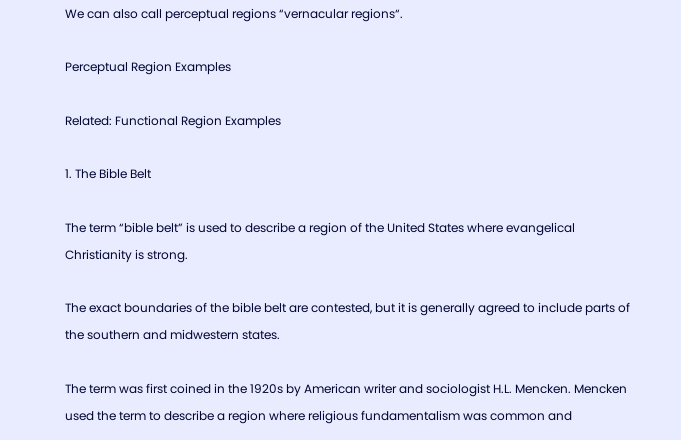We can also call perceptual regions “vernacular regions“.

Perceptual Region Examples

Related: Functional Region Examples

1. The Bible Belt

The term “bible belt” is used to describe a region of the United States where evangelical Christianity is strong.

The exact boundaries of the bible belt are contested, but it is generally agreed to include parts of the southern and midwestern states.

The term was first coined in the 1920s by American writer and sociologist H.L. Mencken. Mencken used the term to describe a region where religious fundamentalism was common and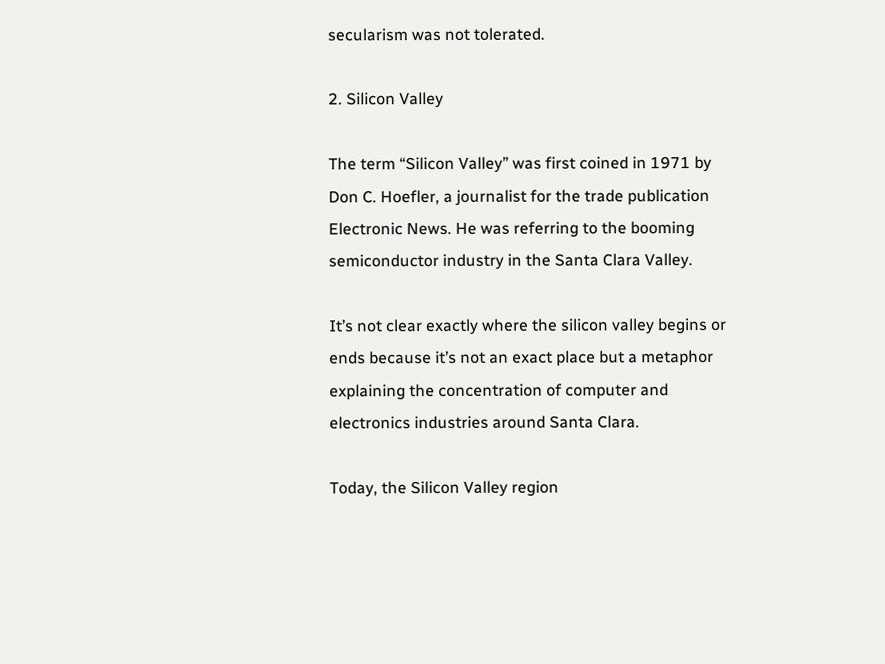secularism was not tolerated.

2. Silicon Valley

The term “Silicon Valley” was first coined in 1971 by Don C. Hoefler, a journalist for the trade publication Electronic News. He was referring to the booming semiconductor industry in the Santa Clara Valley.

It’s not clear exactly where the silicon valley begins or ends because it’s not an exact place but a metaphor explaining the concentration of computer and electronics industries around Santa Clara.

Today, the Silicon Valley region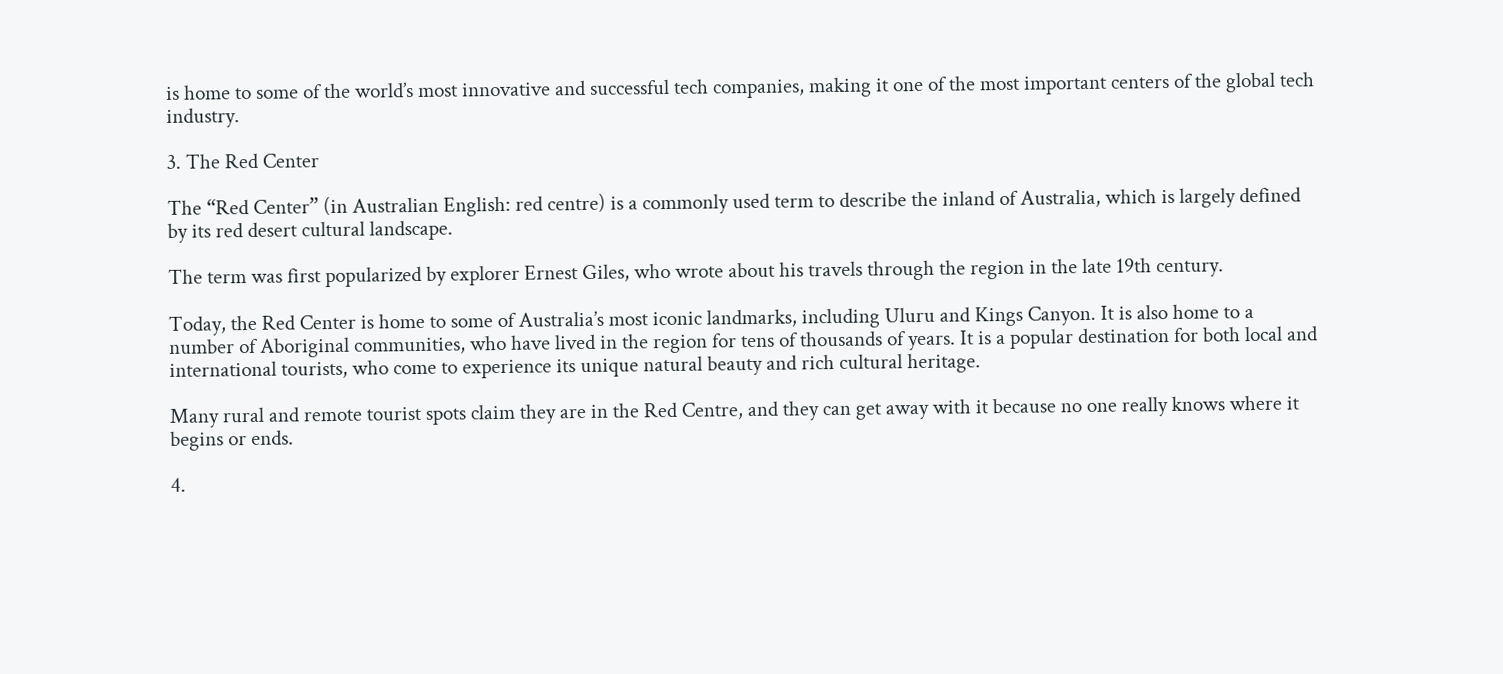is home to some of the world’s most innovative and successful tech companies, making it one of the most important centers of the global tech industry.

3. The Red Center

The “Red Center” (in Australian English: red centre) is a commonly used term to describe the inland of Australia, which is largely defined by its red desert cultural landscape.

The term was first popularized by explorer Ernest Giles, who wrote about his travels through the region in the late 19th century.

Today, the Red Center is home to some of Australia’s most iconic landmarks, including Uluru and Kings Canyon. It is also home to a number of Aboriginal communities, who have lived in the region for tens of thousands of years. It is a popular destination for both local and international tourists, who come to experience its unique natural beauty and rich cultural heritage.

Many rural and remote tourist spots claim they are in the Red Centre, and they can get away with it because no one really knows where it begins or ends.

4.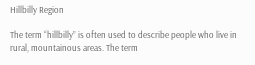Hillbilly Region

The term “hillbilly” is often used to describe people who live in rural, mountainous areas. The term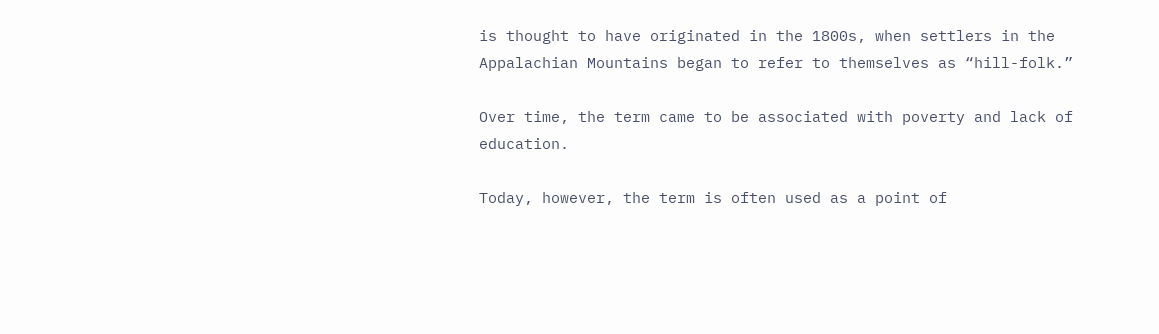is thought to have originated in the 1800s, when settlers in the Appalachian Mountains began to refer to themselves as “hill-folk.”

Over time, the term came to be associated with poverty and lack of education.

Today, however, the term is often used as a point of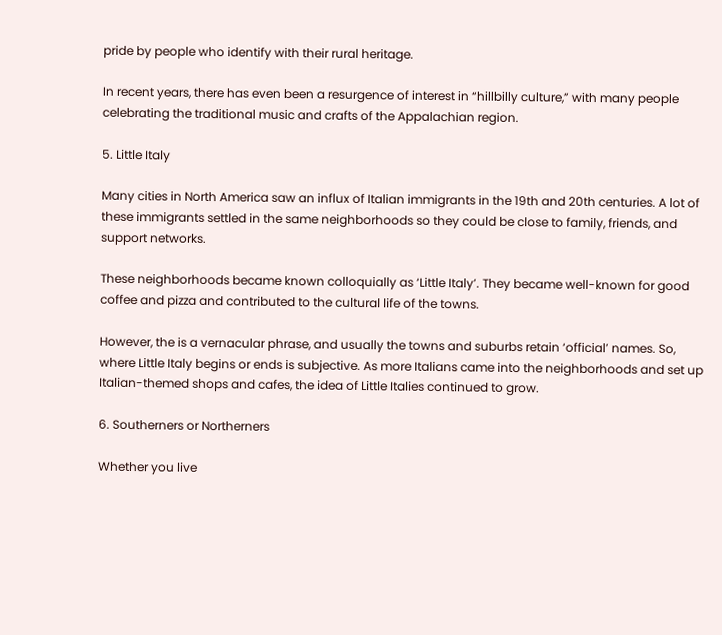pride by people who identify with their rural heritage.

In recent years, there has even been a resurgence of interest in “hillbilly culture,” with many people celebrating the traditional music and crafts of the Appalachian region.

5. Little Italy

Many cities in North America saw an influx of Italian immigrants in the 19th and 20th centuries. A lot of these immigrants settled in the same neighborhoods so they could be close to family, friends, and support networks.

These neighborhoods became known colloquially as ‘Little Italy’. They became well-known for good coffee and pizza and contributed to the cultural life of the towns.

However, the is a vernacular phrase, and usually the towns and suburbs retain ‘official’ names. So, where Little Italy begins or ends is subjective. As more Italians came into the neighborhoods and set up Italian-themed shops and cafes, the idea of Little Italies continued to grow.

6. Southerners or Northerners

Whether you live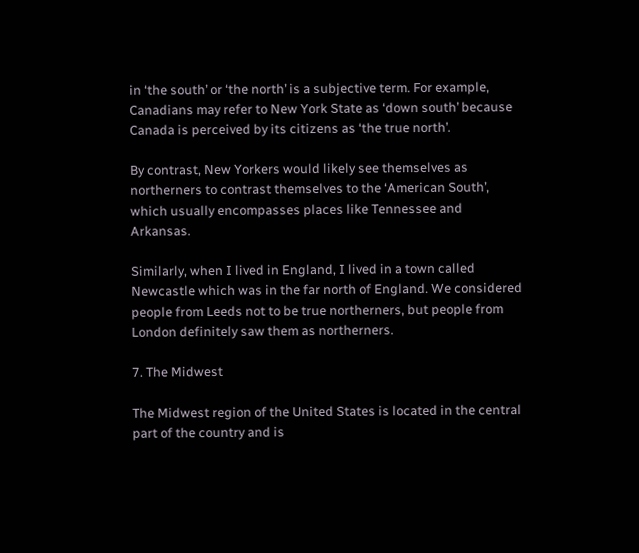in ‘the south’ or ‘the north’ is a subjective term. For example, Canadians may refer to New York State as ‘down south’ because Canada is perceived by its citizens as ‘the true north’.

By contrast, New Yorkers would likely see themselves as northerners to contrast themselves to the ‘American South’, which usually encompasses places like Tennessee and Arkansas.

Similarly, when I lived in England, I lived in a town called Newcastle which was in the far north of England. We considered people from Leeds not to be true northerners, but people from London definitely saw them as northerners.

7. The Midwest

The Midwest region of the United States is located in the central part of the country and is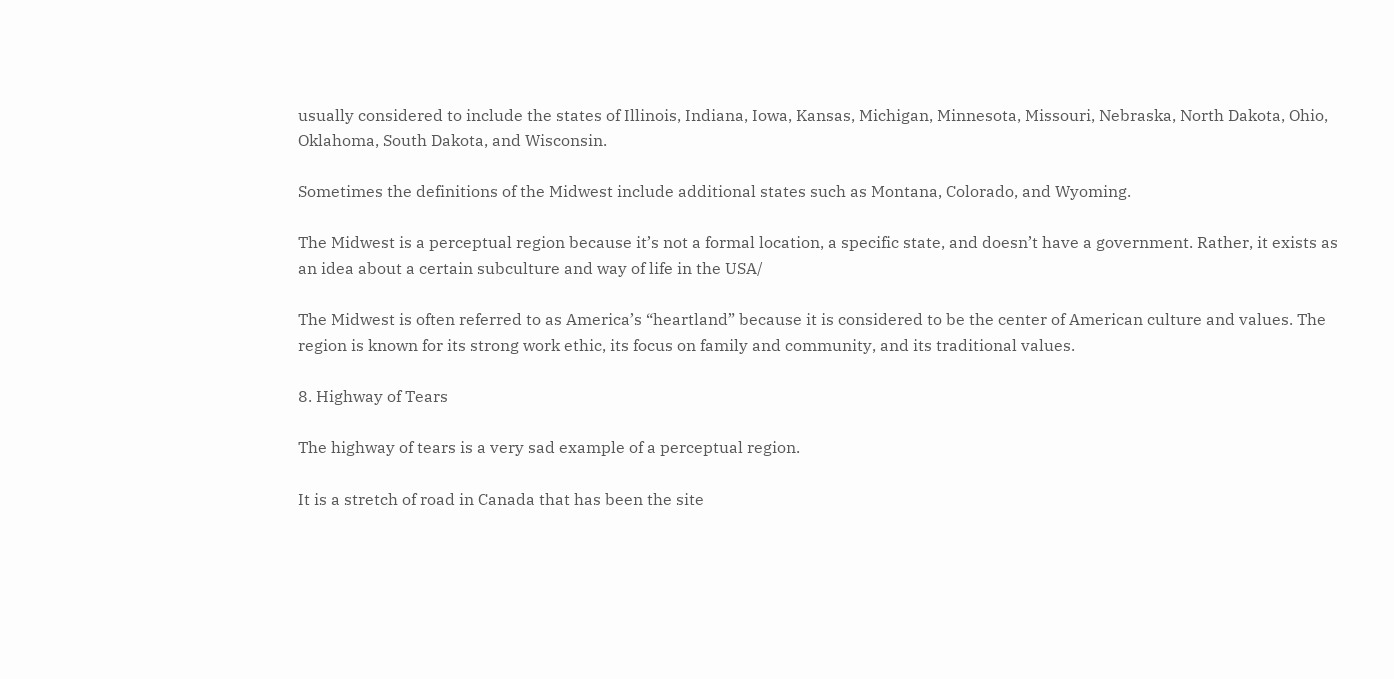usually considered to include the states of Illinois, Indiana, Iowa, Kansas, Michigan, Minnesota, Missouri, Nebraska, North Dakota, Ohio, Oklahoma, South Dakota, and Wisconsin.

Sometimes the definitions of the Midwest include additional states such as Montana, Colorado, and Wyoming.

The Midwest is a perceptual region because it’s not a formal location, a specific state, and doesn’t have a government. Rather, it exists as an idea about a certain subculture and way of life in the USA/

The Midwest is often referred to as America’s “heartland” because it is considered to be the center of American culture and values. The region is known for its strong work ethic, its focus on family and community, and its traditional values.

8. Highway of Tears

The highway of tears is a very sad example of a perceptual region.

It is a stretch of road in Canada that has been the site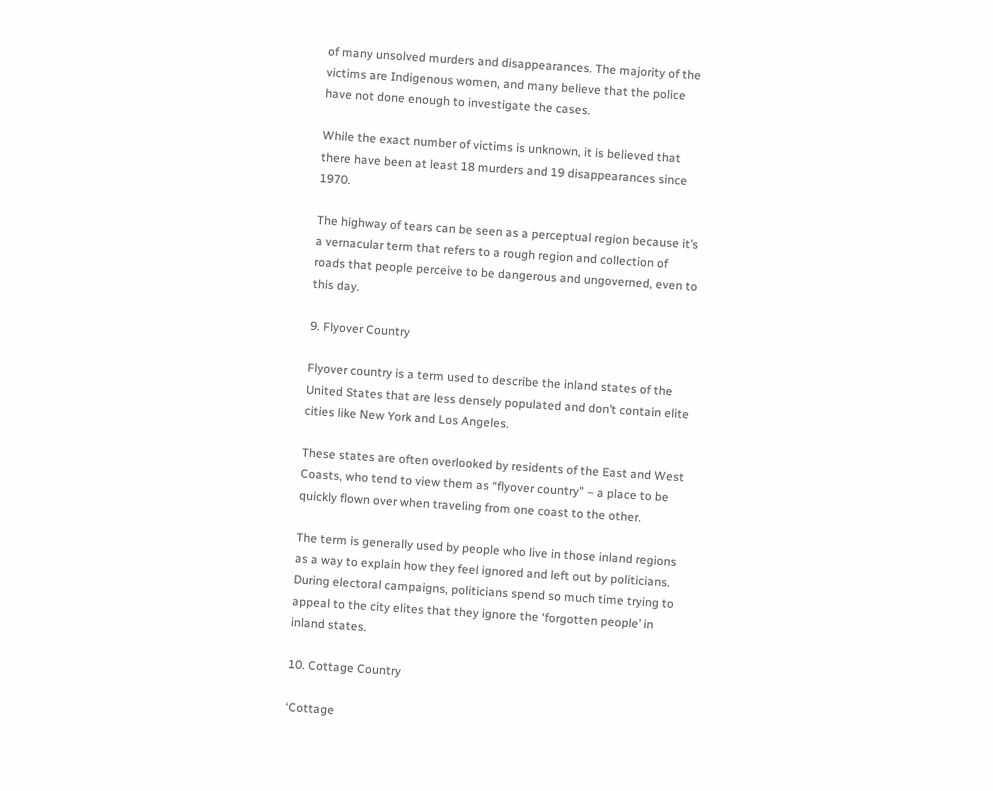of many unsolved murders and disappearances. The majority of the victims are Indigenous women, and many believe that the police have not done enough to investigate the cases.

While the exact number of victims is unknown, it is believed that there have been at least 18 murders and 19 disappearances since 1970.

The highway of tears can be seen as a perceptual region because it’s a vernacular term that refers to a rough region and collection of roads that people perceive to be dangerous and ungoverned, even to this day.

9. Flyover Country

Flyover country is a term used to describe the inland states of the United States that are less densely populated and don’t contain elite cities like New York and Los Angeles.

These states are often overlooked by residents of the East and West Coasts, who tend to view them as “flyover country” – a place to be quickly flown over when traveling from one coast to the other.

The term is generally used by people who live in those inland regions as a way to explain how they feel ignored and left out by politicians. During electoral campaigns, politicians spend so much time trying to appeal to the city elites that they ignore the ‘forgotten people’ in inland states.

10. Cottage Country

‘Cottage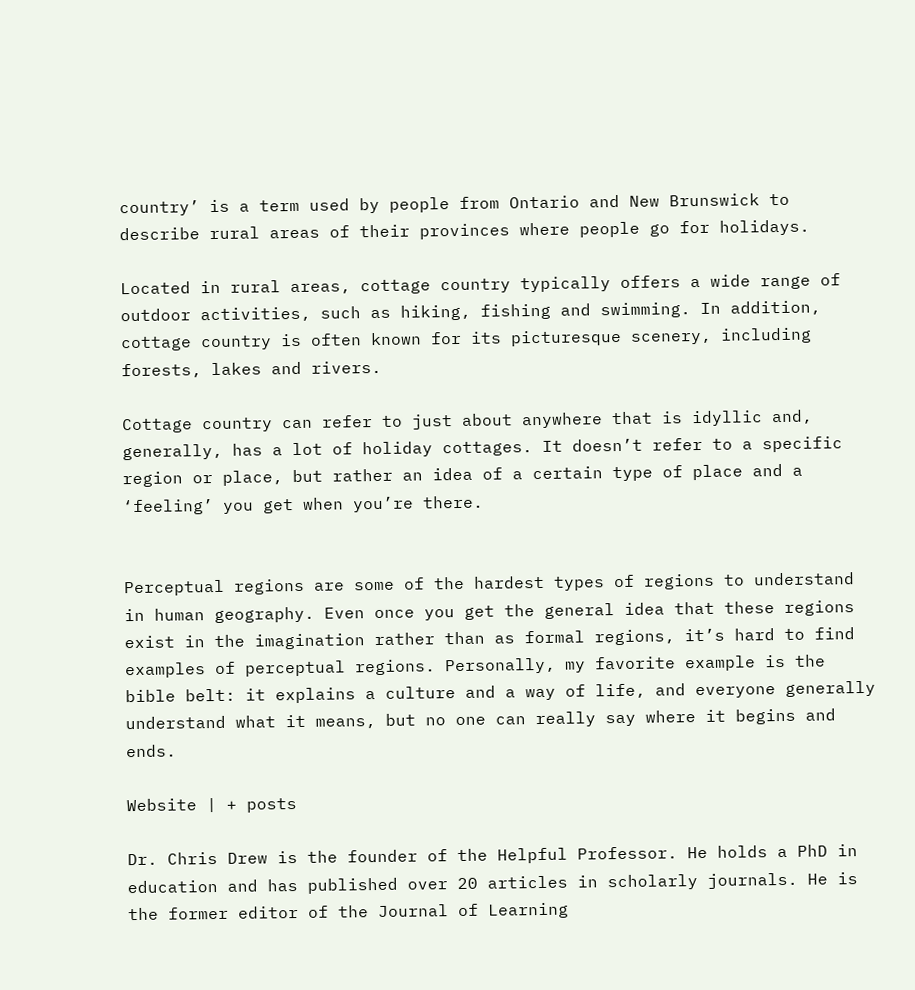country’ is a term used by people from Ontario and New Brunswick to describe rural areas of their provinces where people go for holidays.

Located in rural areas, cottage country typically offers a wide range of outdoor activities, such as hiking, fishing and swimming. In addition, cottage country is often known for its picturesque scenery, including forests, lakes and rivers.

Cottage country can refer to just about anywhere that is idyllic and, generally, has a lot of holiday cottages. It doesn’t refer to a specific region or place, but rather an idea of a certain type of place and a ‘feeling’ you get when you’re there.


Perceptual regions are some of the hardest types of regions to understand in human geography. Even once you get the general idea that these regions exist in the imagination rather than as formal regions, it’s hard to find examples of perceptual regions. Personally, my favorite example is the bible belt: it explains a culture and a way of life, and everyone generally understand what it means, but no one can really say where it begins and ends.

Website | + posts

Dr. Chris Drew is the founder of the Helpful Professor. He holds a PhD in education and has published over 20 articles in scholarly journals. He is the former editor of the Journal of Learning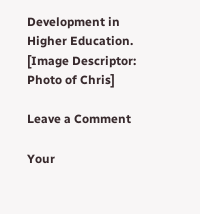Development in Higher Education. [Image Descriptor: Photo of Chris]

Leave a Comment

Your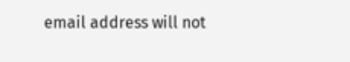email address will not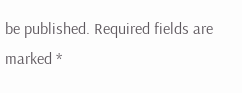be published. Required fields are marked *